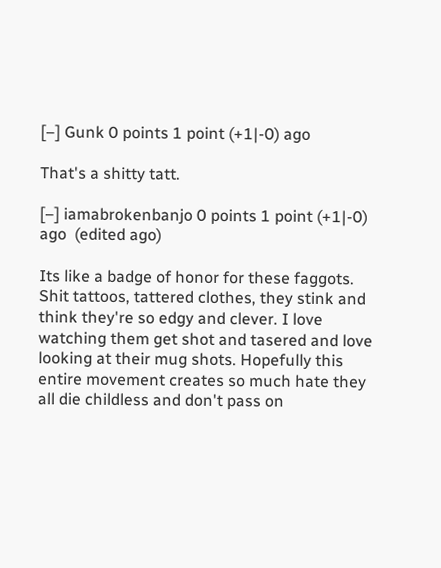[–] Gunk 0 points 1 point (+1|-0) ago

That's a shitty tatt.

[–] iamabrokenbanjo 0 points 1 point (+1|-0) ago  (edited ago)

Its like a badge of honor for these faggots. Shit tattoos, tattered clothes, they stink and think they're so edgy and clever. I love watching them get shot and tasered and love looking at their mug shots. Hopefully this entire movement creates so much hate they all die childless and don't pass on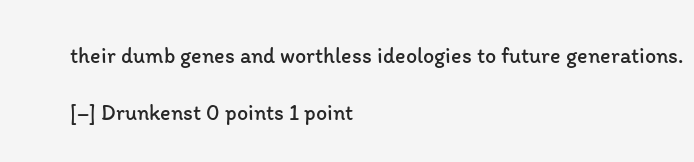their dumb genes and worthless ideologies to future generations.

[–] Drunkenst 0 points 1 point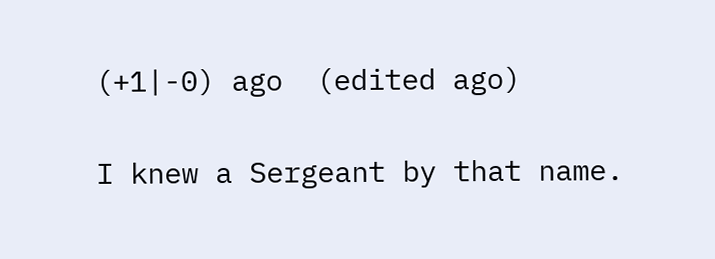(+1|-0) ago  (edited ago)

I knew a Sergeant by that name.